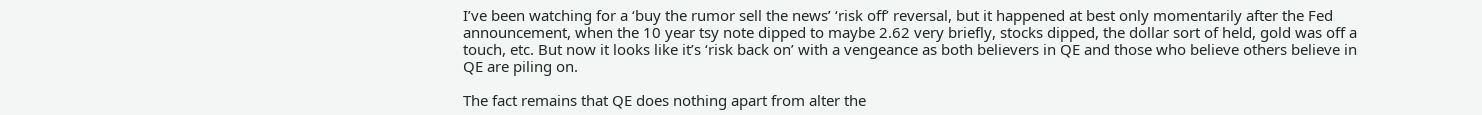I’ve been watching for a ‘buy the rumor sell the news’ ‘risk off’ reversal, but it happened at best only momentarily after the Fed announcement, when the 10 year tsy note dipped to maybe 2.62 very briefly, stocks dipped, the dollar sort of held, gold was off a touch, etc. But now it looks like it’s ‘risk back on’ with a vengeance as both believers in QE and those who believe others believe in QE are piling on.

The fact remains that QE does nothing apart from alter the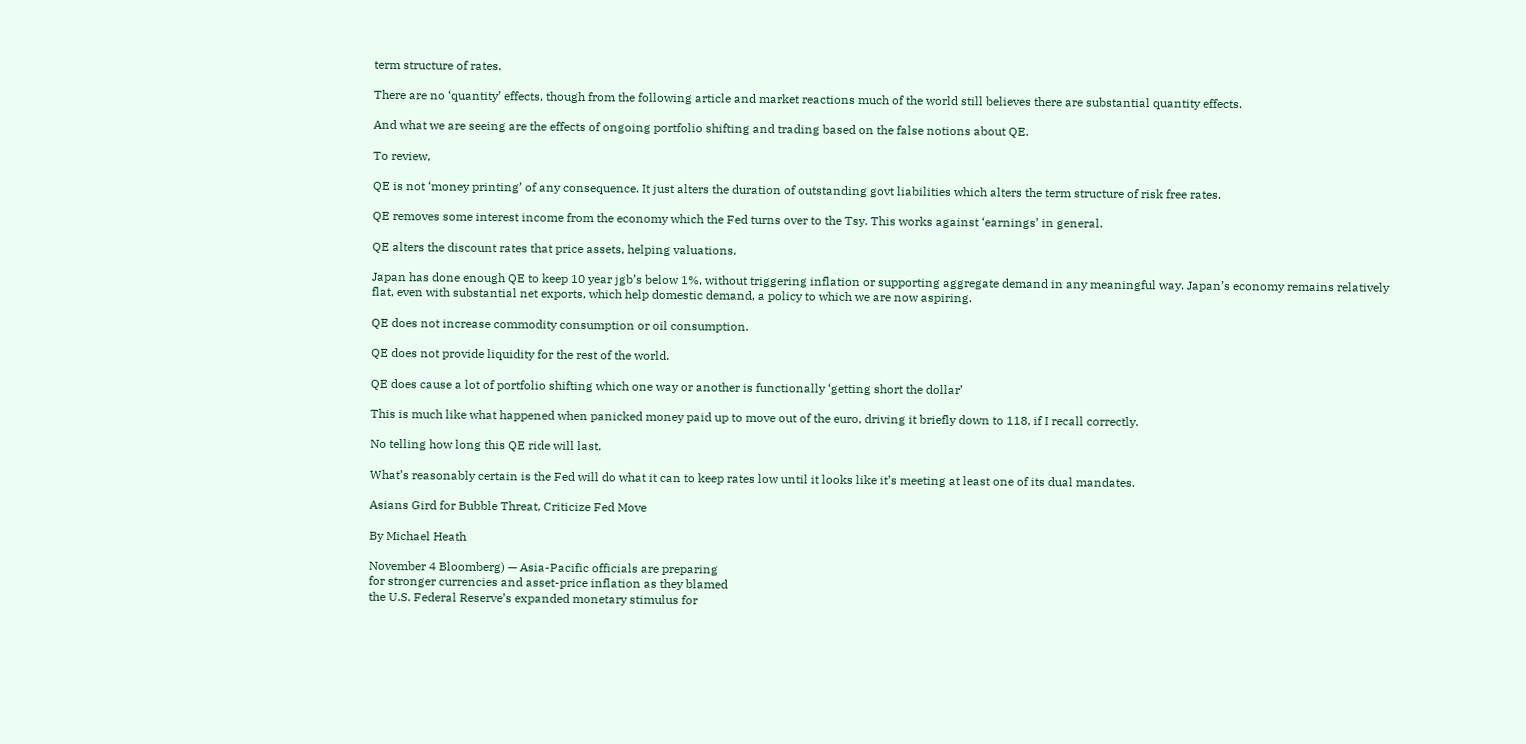term structure of rates.

There are no ‘quantity’ effects, though from the following article and market reactions much of the world still believes there are substantial quantity effects.

And what we are seeing are the effects of ongoing portfolio shifting and trading based on the false notions about QE.

To review,

QE is not ‘money printing’ of any consequence. It just alters the duration of outstanding govt liabilities which alters the term structure of risk free rates.

QE removes some interest income from the economy which the Fed turns over to the Tsy. This works against ‘earnings’ in general.

QE alters the discount rates that price assets, helping valuations.

Japan has done enough QE to keep 10 year jgb’s below 1%, without triggering inflation or supporting aggregate demand in any meaningful way. Japan’s economy remains relatively flat, even with substantial net exports, which help domestic demand, a policy to which we are now aspiring.

QE does not increase commodity consumption or oil consumption.

QE does not provide liquidity for the rest of the world.

QE does cause a lot of portfolio shifting which one way or another is functionally ‘getting short the dollar’

This is much like what happened when panicked money paid up to move out of the euro, driving it briefly down to 118, if I recall correctly.

No telling how long this QE ride will last.

What’s reasonably certain is the Fed will do what it can to keep rates low until it looks like it’s meeting at least one of its dual mandates.

Asians Gird for Bubble Threat, Criticize Fed Move

By Michael Heath

November 4 Bloomberg) — Asia-Pacific officials are preparing
for stronger currencies and asset-price inflation as they blamed
the U.S. Federal Reserve’s expanded monetary stimulus for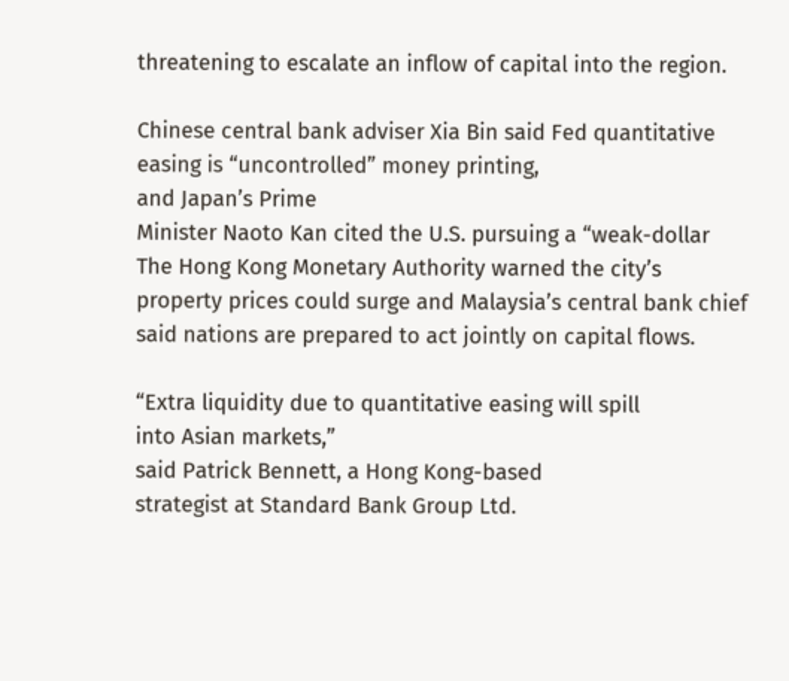threatening to escalate an inflow of capital into the region.

Chinese central bank adviser Xia Bin said Fed quantitative
easing is “uncontrolled” money printing,
and Japan’s Prime
Minister Naoto Kan cited the U.S. pursuing a “weak-dollar
The Hong Kong Monetary Authority warned the city’s
property prices could surge and Malaysia’s central bank chief
said nations are prepared to act jointly on capital flows.

“Extra liquidity due to quantitative easing will spill
into Asian markets,”
said Patrick Bennett, a Hong Kong-based
strategist at Standard Bank Group Ltd.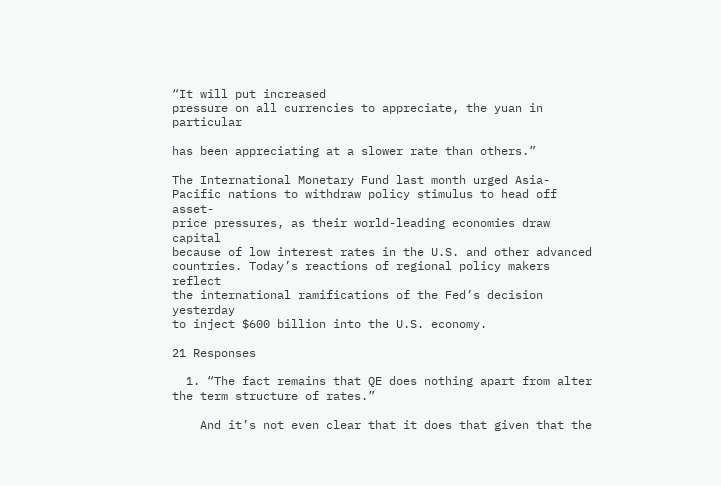“It will put increased
pressure on all currencies to appreciate, the yuan in particular

has been appreciating at a slower rate than others.”

The International Monetary Fund last month urged Asia-
Pacific nations to withdraw policy stimulus to head off asset-
price pressures, as their world-leading economies draw capital
because of low interest rates in the U.S. and other advanced
countries. Today’s reactions of regional policy makers reflect
the international ramifications of the Fed’s decision yesterday
to inject $600 billion into the U.S. economy.

21 Responses

  1. “The fact remains that QE does nothing apart from alter the term structure of rates.”

    And it’s not even clear that it does that given that the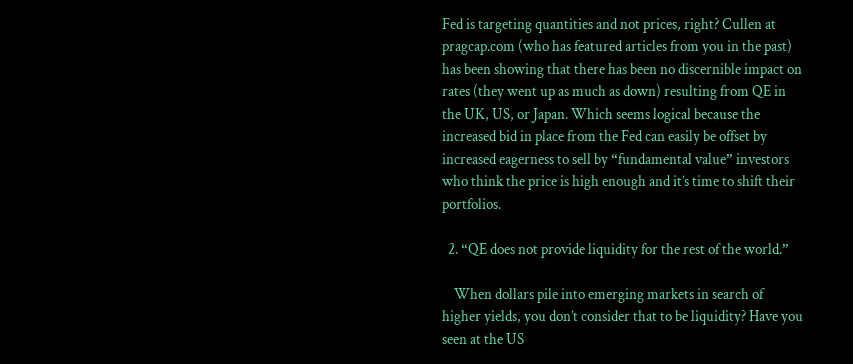Fed is targeting quantities and not prices, right? Cullen at pragcap.com (who has featured articles from you in the past) has been showing that there has been no discernible impact on rates (they went up as much as down) resulting from QE in the UK, US, or Japan. Which seems logical because the increased bid in place from the Fed can easily be offset by increased eagerness to sell by “fundamental value” investors who think the price is high enough and it’s time to shift their portfolios.

  2. “QE does not provide liquidity for the rest of the world.”

    When dollars pile into emerging markets in search of higher yields, you don’t consider that to be liquidity? Have you seen at the US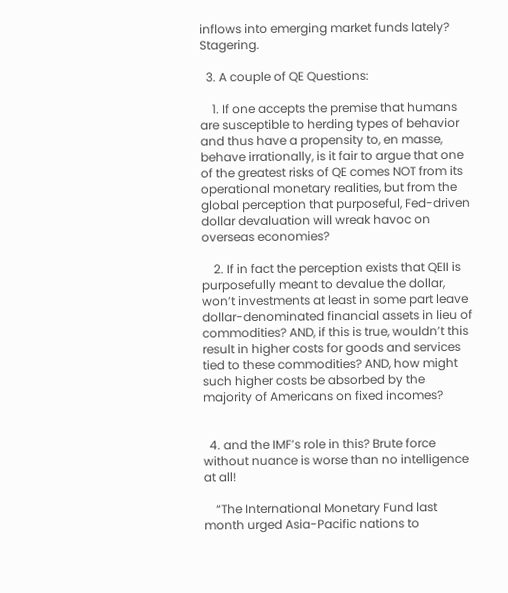inflows into emerging market funds lately? Stagering.

  3. A couple of QE Questions:

    1. If one accepts the premise that humans are susceptible to herding types of behavior and thus have a propensity to, en masse, behave irrationally, is it fair to argue that one of the greatest risks of QE comes NOT from its operational monetary realities, but from the global perception that purposeful, Fed-driven dollar devaluation will wreak havoc on overseas economies?

    2. If in fact the perception exists that QEII is purposefully meant to devalue the dollar, won’t investments at least in some part leave dollar-denominated financial assets in lieu of commodities? AND, if this is true, wouldn’t this result in higher costs for goods and services tied to these commodities? AND, how might such higher costs be absorbed by the majority of Americans on fixed incomes?


  4. and the IMF’s role in this? Brute force without nuance is worse than no intelligence at all!

    “The International Monetary Fund last month urged Asia-Pacific nations to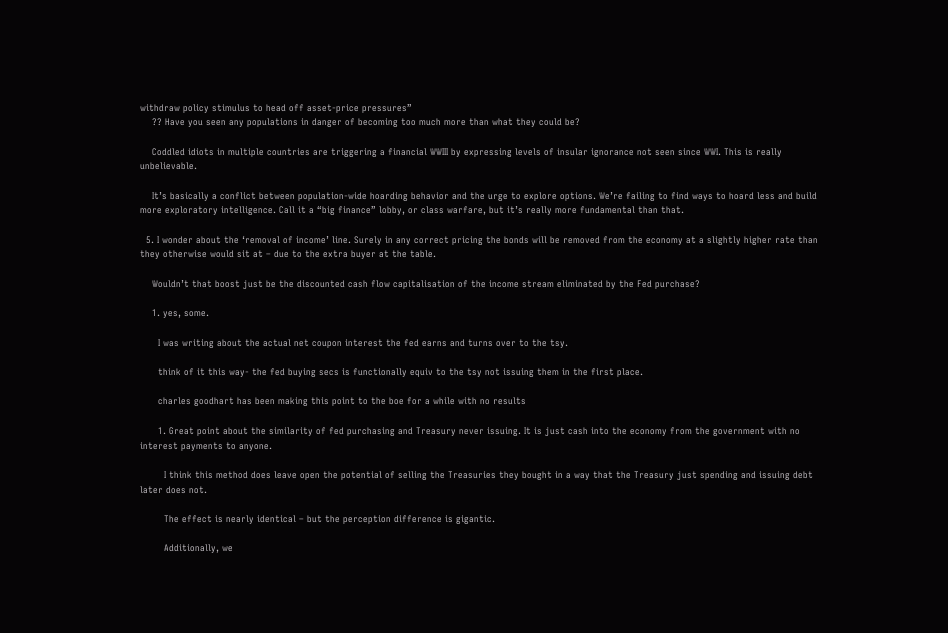withdraw policy stimulus to head off asset-price pressures”
    ?? Have you seen any populations in danger of becoming too much more than what they could be?

    Coddled idiots in multiple countries are triggering a financial WWIII by expressing levels of insular ignorance not seen since WWI. This is really unbelievable.

    It’s basically a conflict between population-wide hoarding behavior and the urge to explore options. We’re failing to find ways to hoard less and build more exploratory intelligence. Call it a “big finance” lobby, or class warfare, but it’s really more fundamental than that.

  5. I wonder about the ‘removal of income’ line. Surely in any correct pricing the bonds will be removed from the economy at a slightly higher rate than they otherwise would sit at – due to the extra buyer at the table.

    Wouldn’t that boost just be the discounted cash flow capitalisation of the income stream eliminated by the Fed purchase?

    1. yes, some.

      I was writing about the actual net coupon interest the fed earns and turns over to the tsy.

      think of it this way- the fed buying secs is functionally equiv to the tsy not issuing them in the first place.

      charles goodhart has been making this point to the boe for a while with no results

      1. Great point about the similarity of fed purchasing and Treasury never issuing. It is just cash into the economy from the government with no interest payments to anyone.

        I think this method does leave open the potential of selling the Treasuries they bought in a way that the Treasury just spending and issuing debt later does not.

        The effect is nearly identical – but the perception difference is gigantic.

        Additionally, we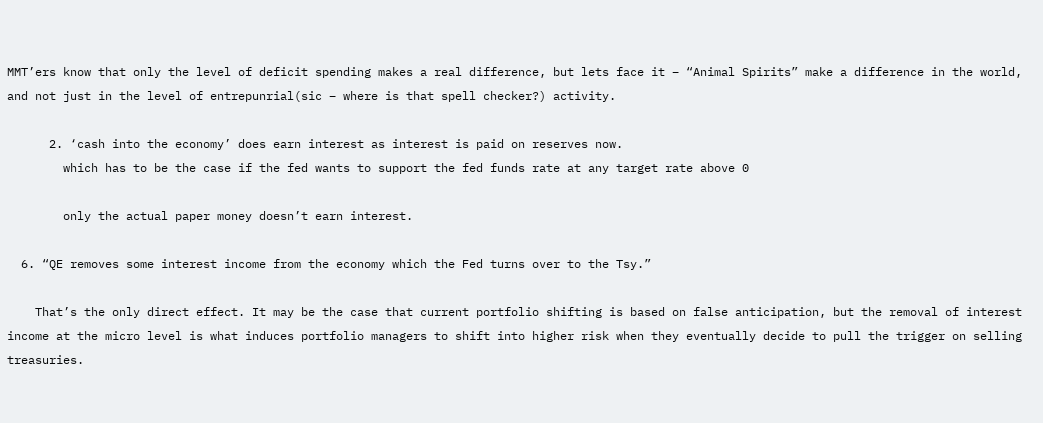MMT’ers know that only the level of deficit spending makes a real difference, but lets face it – “Animal Spirits” make a difference in the world, and not just in the level of entrepunrial(sic – where is that spell checker?) activity.

      2. ‘cash into the economy’ does earn interest as interest is paid on reserves now.
        which has to be the case if the fed wants to support the fed funds rate at any target rate above 0

        only the actual paper money doesn’t earn interest.

  6. “QE removes some interest income from the economy which the Fed turns over to the Tsy.”

    That’s the only direct effect. It may be the case that current portfolio shifting is based on false anticipation, but the removal of interest income at the micro level is what induces portfolio managers to shift into higher risk when they eventually decide to pull the trigger on selling treasuries.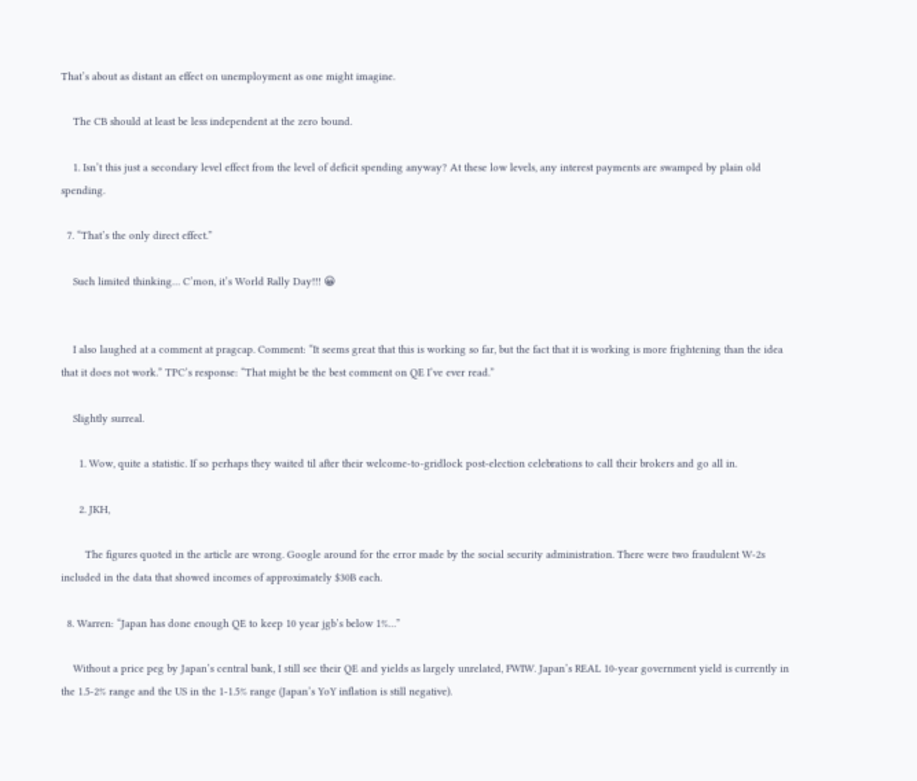That’s about as distant an effect on unemployment as one might imagine.

    The CB should at least be less independent at the zero bound.

    1. Isn’t this just a secondary level effect from the level of deficit spending anyway? At these low levels, any interest payments are swamped by plain old spending.

  7. “That’s the only direct effect.”

    Such limited thinking… C’mon, it’s World Rally Day!!! 😀


    I also laughed at a comment at pragcap. Comment: “It seems great that this is working so far, but the fact that it is working is more frightening than the idea that it does not work.” TPC’s response: “That might be the best comment on QE I’ve ever read.”

    Slightly surreal.

      1. Wow, quite a statistic. If so perhaps they waited til after their welcome-to-gridlock post-election celebrations to call their brokers and go all in.

      2. JKH,

        The figures quoted in the article are wrong. Google around for the error made by the social security administration. There were two fraudulent W-2s included in the data that showed incomes of approximately $30B each.

  8. Warren: “Japan has done enough QE to keep 10 year jgb’s below 1%…”

    Without a price peg by Japan’s central bank, I still see their QE and yields as largely unrelated, FWIW. Japan’s REAL 10-year government yield is currently in the 1.5-2% range and the US in the 1-1.5% range (Japan’s YoY inflation is still negative).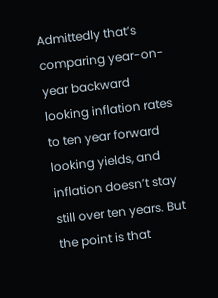Admittedly that’s comparing year-on-year backward looking inflation rates to ten year forward looking yields, and inflation doesn’t stay still over ten years. But the point is that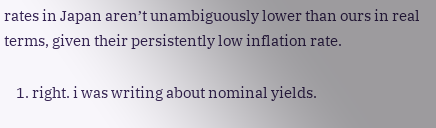rates in Japan aren’t unambiguously lower than ours in real terms, given their persistently low inflation rate.

    1. right. i was writing about nominal yields.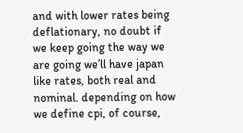and with lower rates being deflationary, no doubt if we keep going the way we are going we’ll have japan like rates, both real and nominal. depending on how we define cpi, of course,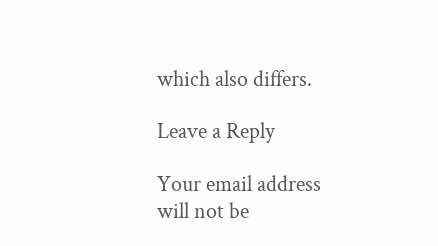which also differs.

Leave a Reply

Your email address will not be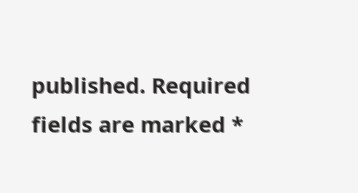published. Required fields are marked *